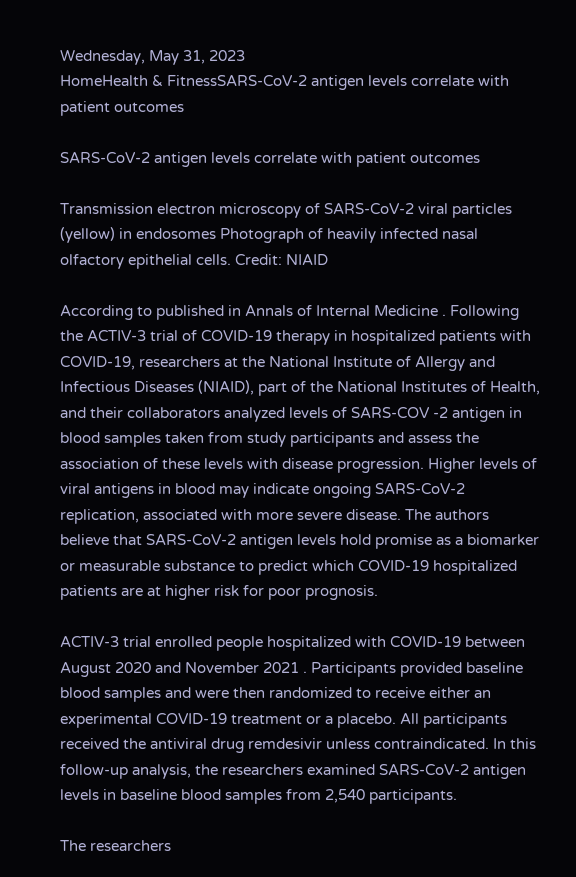Wednesday, May 31, 2023
HomeHealth & FitnessSARS-CoV-2 antigen levels correlate with patient outcomes

SARS-CoV-2 antigen levels correlate with patient outcomes

Transmission electron microscopy of SARS-CoV-2 viral particles (yellow) in endosomes Photograph of heavily infected nasal olfactory epithelial cells. Credit: NIAID

According to published in Annals of Internal Medicine . Following the ACTIV-3 trial of COVID-19 therapy in hospitalized patients with COVID-19, researchers at the National Institute of Allergy and Infectious Diseases (NIAID), part of the National Institutes of Health, and their collaborators analyzed levels of SARS-COV -2 antigen in blood samples taken from study participants and assess the association of these levels with disease progression. Higher levels of viral antigens in blood may indicate ongoing SARS-CoV-2 replication, associated with more severe disease. The authors believe that SARS-CoV-2 antigen levels hold promise as a biomarker or measurable substance to predict which COVID-19 hospitalized patients are at higher risk for poor prognosis.

ACTIV-3 trial enrolled people hospitalized with COVID-19 between August 2020 and November 2021 . Participants provided baseline blood samples and were then randomized to receive either an experimental COVID-19 treatment or a placebo. All participants received the antiviral drug remdesivir unless contraindicated. In this follow-up analysis, the researchers examined SARS-CoV-2 antigen levels in baseline blood samples from 2,540 participants.

The researchers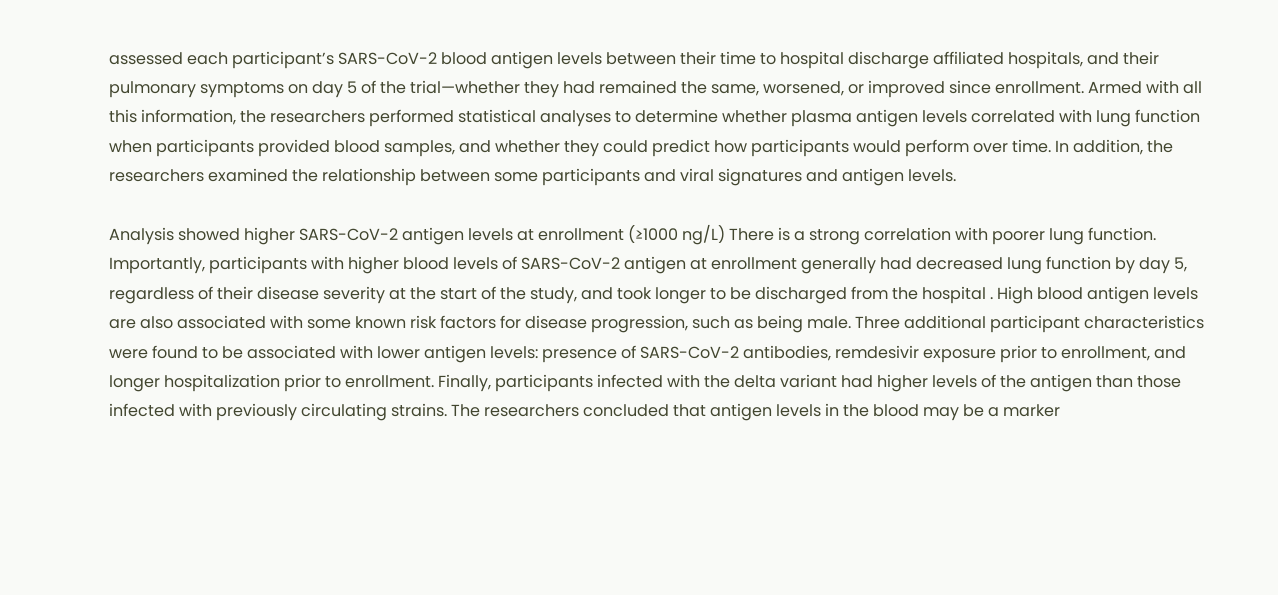assessed each participant’s SARS-CoV-2 blood antigen levels between their time to hospital discharge affiliated hospitals, and their pulmonary symptoms on day 5 of the trial—whether they had remained the same, worsened, or improved since enrollment. Armed with all this information, the researchers performed statistical analyses to determine whether plasma antigen levels correlated with lung function when participants provided blood samples, and whether they could predict how participants would perform over time. In addition, the researchers examined the relationship between some participants and viral signatures and antigen levels.

Analysis showed higher SARS-CoV-2 antigen levels at enrollment (≥1000 ng/L) There is a strong correlation with poorer lung function. Importantly, participants with higher blood levels of SARS-CoV-2 antigen at enrollment generally had decreased lung function by day 5, regardless of their disease severity at the start of the study, and took longer to be discharged from the hospital . High blood antigen levels are also associated with some known risk factors for disease progression, such as being male. Three additional participant characteristics were found to be associated with lower antigen levels: presence of SARS-CoV-2 antibodies, remdesivir exposure prior to enrollment, and longer hospitalization prior to enrollment. Finally, participants infected with the delta variant had higher levels of the antigen than those infected with previously circulating strains. The researchers concluded that antigen levels in the blood may be a marker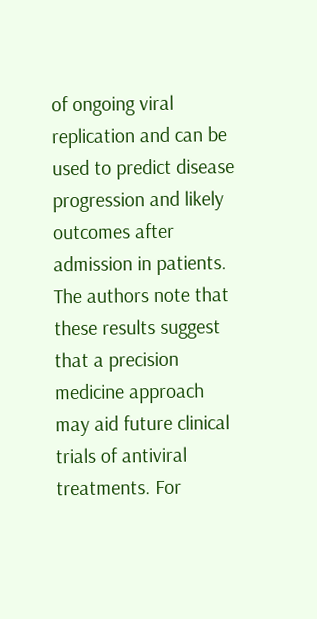of ongoing viral replication and can be used to predict disease progression and likely outcomes after admission in patients. The authors note that these results suggest that a precision medicine approach may aid future clinical trials of antiviral treatments. For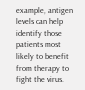example, antigen levels can help identify those patients most likely to benefit from therapy to fight the virus.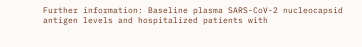Further information: Baseline plasma SARS-CoV-2 nucleocapsid antigen levels and hospitalized patients with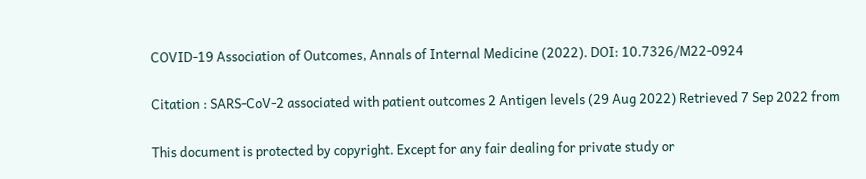COVID-19 Association of Outcomes, Annals of Internal Medicine (2022). DOI: 10.7326/M22-0924

Citation : SARS-CoV-2 associated with patient outcomes 2 Antigen levels (29 Aug 2022) Retrieved 7 Sep 2022 from

This document is protected by copyright. Except for any fair dealing for private study or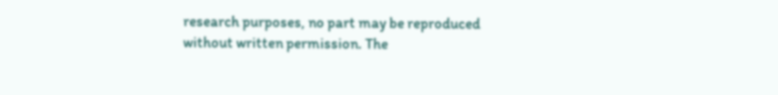research purposes, no part may be reproduced without written permission. The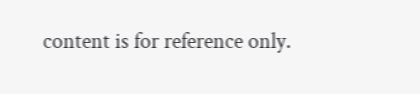content is for reference only.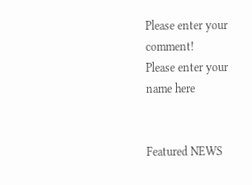Please enter your comment!
Please enter your name here


Featured NEWS